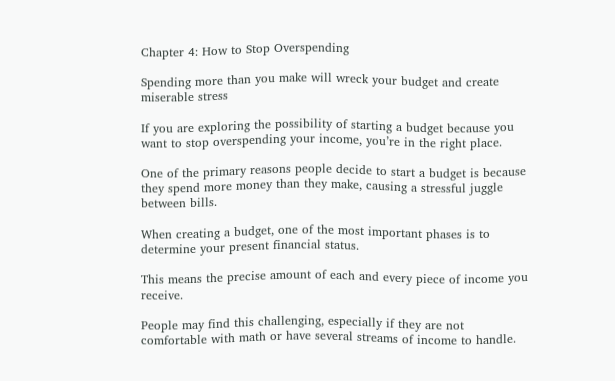Chapter 4: How to Stop Overspending

Spending more than you make will wreck your budget and create miserable stress

If you are exploring the possibility of starting a budget because you want to stop overspending your income, you’re in the right place.

One of the primary reasons people decide to start a budget is because they spend more money than they make, causing a stressful juggle between bills.

When creating a budget, one of the most important phases is to determine your present financial status.

This means the precise amount of each and every piece of income you receive.

People may find this challenging, especially if they are not comfortable with math or have several streams of income to handle.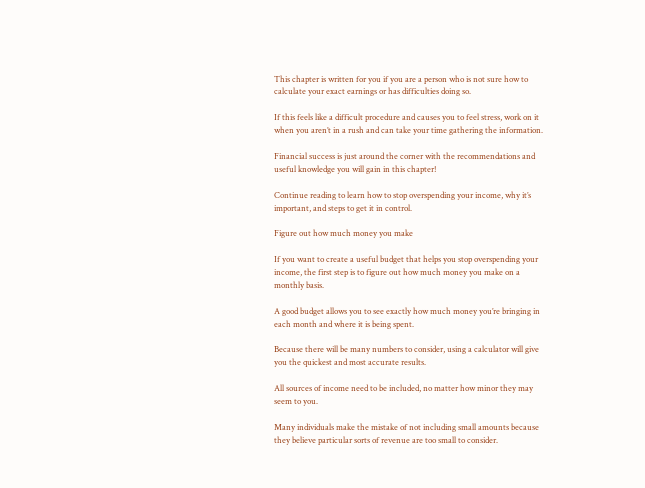This chapter is written for you if you are a person who is not sure how to calculate your exact earnings or has difficulties doing so.

If this feels like a difficult procedure and causes you to feel stress, work on it when you aren’t in a rush and can take your time gathering the information.

Financial success is just around the corner with the recommendations and useful knowledge you will gain in this chapter!

Continue reading to learn how to stop overspending your income, why it’s important, and steps to get it in control.

Figure out how much money you make

If you want to create a useful budget that helps you stop overspending your income, the first step is to figure out how much money you make on a monthly basis.

A good budget allows you to see exactly how much money you’re bringing in each month and where it is being spent.

Because there will be many numbers to consider, using a calculator will give you the quickest and most accurate results.

All sources of income need to be included, no matter how minor they may seem to you.

Many individuals make the mistake of not including small amounts because they believe particular sorts of revenue are too small to consider.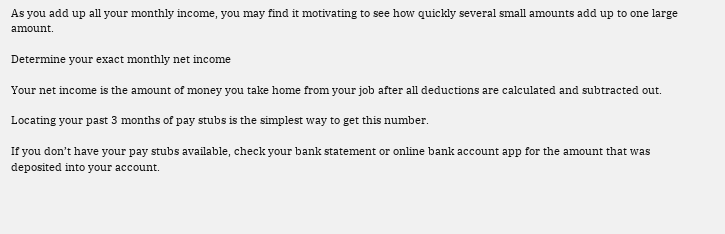As you add up all your monthly income, you may find it motivating to see how quickly several small amounts add up to one large amount.

Determine your exact monthly net income

Your net income is the amount of money you take home from your job after all deductions are calculated and subtracted out.

Locating your past 3 months of pay stubs is the simplest way to get this number.

If you don’t have your pay stubs available, check your bank statement or online bank account app for the amount that was deposited into your account.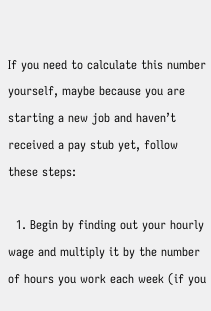If you need to calculate this number yourself, maybe because you are starting a new job and haven’t received a pay stub yet, follow these steps:

  1. Begin by finding out your hourly wage and multiply it by the number of hours you work each week (if you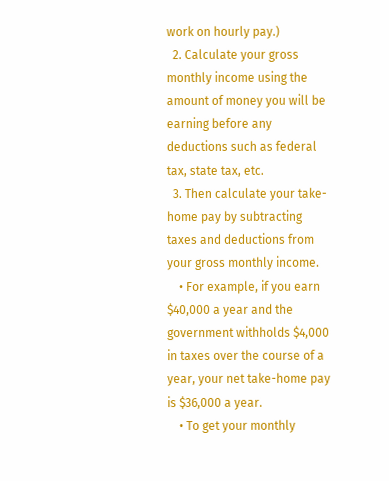work on hourly pay.)
  2. Calculate your gross monthly income using the amount of money you will be earning before any deductions such as federal tax, state tax, etc.
  3. Then calculate your take-home pay by subtracting taxes and deductions from your gross monthly income.
    • For example, if you earn $40,000 a year and the government withholds $4,000 in taxes over the course of a year, your net take-home pay is $36,000 a year.
    • To get your monthly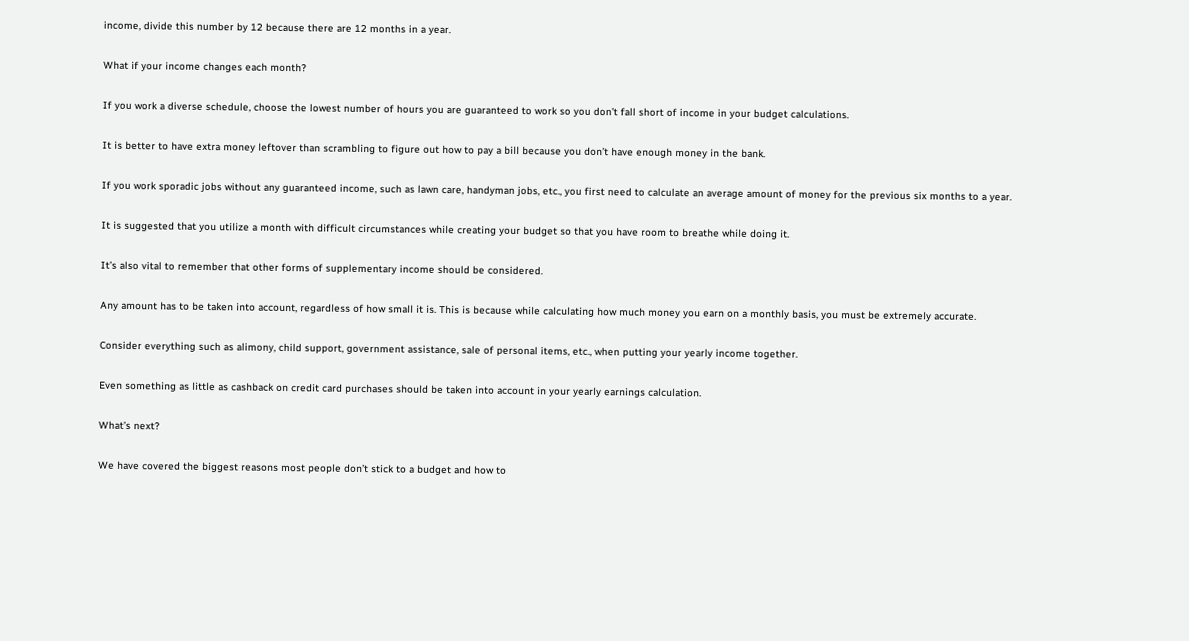income, divide this number by 12 because there are 12 months in a year.

What if your income changes each month?

If you work a diverse schedule, choose the lowest number of hours you are guaranteed to work so you don’t fall short of income in your budget calculations.

It is better to have extra money leftover than scrambling to figure out how to pay a bill because you don’t have enough money in the bank.

If you work sporadic jobs without any guaranteed income, such as lawn care, handyman jobs, etc., you first need to calculate an average amount of money for the previous six months to a year.

It is suggested that you utilize a month with difficult circumstances while creating your budget so that you have room to breathe while doing it.

It’s also vital to remember that other forms of supplementary income should be considered.

Any amount has to be taken into account, regardless of how small it is. This is because while calculating how much money you earn on a monthly basis, you must be extremely accurate.

Consider everything such as alimony, child support, government assistance, sale of personal items, etc., when putting your yearly income together.

Even something as little as cashback on credit card purchases should be taken into account in your yearly earnings calculation.

What’s next?

We have covered the biggest reasons most people don’t stick to a budget and how to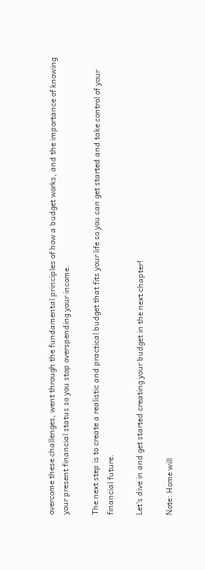overcome these challenges, went through the fundamental principles of how a budget works, and the importance of knowing your present financial status so you stop overspending your income.

The next step is to create a realistic and practical budget that fits your life so you can get started and take control of your financial future.

Let’s dive in and get started creating your budget in the next chapter!

Note: Home will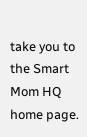take you to the Smart Mom HQ home page.